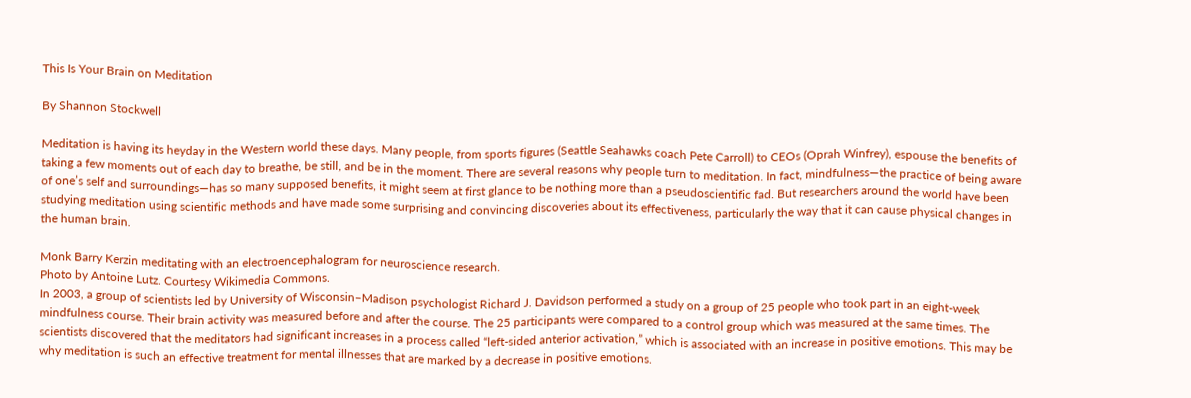This Is Your Brain on Meditation

By Shannon Stockwell

Meditation is having its heyday in the Western world these days. Many people, from sports figures (Seattle Seahawks coach Pete Carroll) to CEOs (Oprah Winfrey), espouse the benefits of taking a few moments out of each day to breathe, be still, and be in the moment. There are several reasons why people turn to meditation. In fact, mindfulness—the practice of being aware of one’s self and surroundings—has so many supposed benefits, it might seem at first glance to be nothing more than a pseudoscientific fad. But researchers around the world have been studying meditation using scientific methods and have made some surprising and convincing discoveries about its effectiveness, particularly the way that it can cause physical changes in the human brain.

Monk Barry Kerzin meditating with an electroencephalogram for neuroscience research.
Photo by Antoine Lutz. Courtesy Wikimedia Commons.
In 2003, a group of scientists led by University of Wisconsin–Madison psychologist Richard J. Davidson performed a study on a group of 25 people who took part in an eight-week mindfulness course. Their brain activity was measured before and after the course. The 25 participants were compared to a control group which was measured at the same times. The scientists discovered that the meditators had significant increases in a process called “left-sided anterior activation,” which is associated with an increase in positive emotions. This may be why meditation is such an effective treatment for mental illnesses that are marked by a decrease in positive emotions.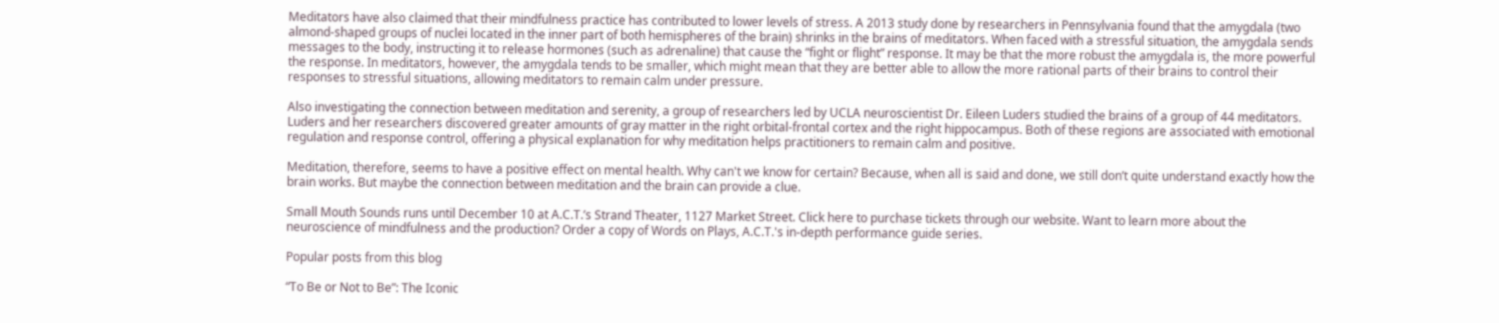Meditators have also claimed that their mindfulness practice has contributed to lower levels of stress. A 2013 study done by researchers in Pennsylvania found that the amygdala (two almond-shaped groups of nuclei located in the inner part of both hemispheres of the brain) shrinks in the brains of meditators. When faced with a stressful situation, the amygdala sends messages to the body, instructing it to release hormones (such as adrenaline) that cause the “fight or flight” response. It may be that the more robust the amygdala is, the more powerful the response. In meditators, however, the amygdala tends to be smaller, which might mean that they are better able to allow the more rational parts of their brains to control their responses to stressful situations, allowing meditators to remain calm under pressure.

Also investigating the connection between meditation and serenity, a group of researchers led by UCLA neuroscientist Dr. Eileen Luders studied the brains of a group of 44 meditators. Luders and her researchers discovered greater amounts of gray matter in the right orbital-frontal cortex and the right hippocampus. Both of these regions are associated with emotional regulation and response control, offering a physical explanation for why meditation helps practitioners to remain calm and positive.

Meditation, therefore, seems to have a positive effect on mental health. Why can't we know for certain? Because, when all is said and done, we still don’t quite understand exactly how the brain works. But maybe the connection between meditation and the brain can provide a clue.

Small Mouth Sounds runs until December 10 at A.C.T.’s Strand Theater, 1127 Market Street. Click here to purchase tickets through our website. Want to learn more about the neuroscience of mindfulness and the production? Order a copy of Words on Plays, A.C.T.'s in-depth performance guide series.

Popular posts from this blog

“To Be or Not to Be”: The Iconic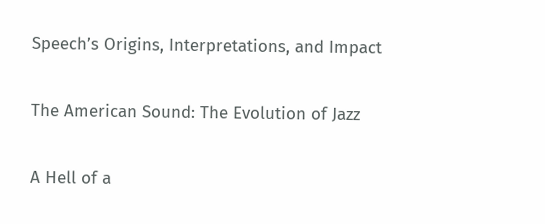Speech’s Origins, Interpretations, and Impact

The American Sound: The Evolution of Jazz

A Hell of a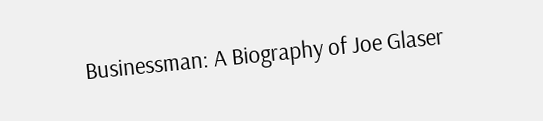Businessman: A Biography of Joe Glaser